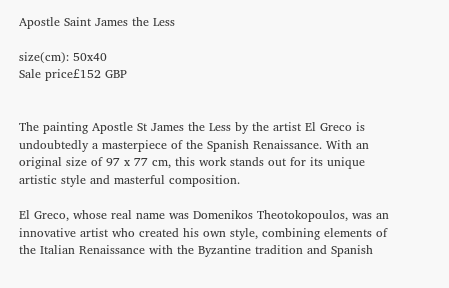Apostle Saint James the Less

size(cm): 50x40
Sale price£152 GBP


The painting Apostle St James the Less by the artist El Greco is undoubtedly a masterpiece of the Spanish Renaissance. With an original size of 97 x 77 cm, this work stands out for its unique artistic style and masterful composition.

El Greco, whose real name was Domenikos Theotokopoulos, was an innovative artist who created his own style, combining elements of the Italian Renaissance with the Byzantine tradition and Spanish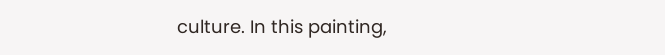culture. In this painting,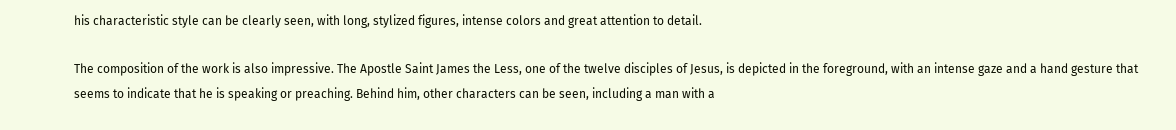his characteristic style can be clearly seen, with long, stylized figures, intense colors and great attention to detail.

The composition of the work is also impressive. The Apostle Saint James the Less, one of the twelve disciples of Jesus, is depicted in the foreground, with an intense gaze and a hand gesture that seems to indicate that he is speaking or preaching. Behind him, other characters can be seen, including a man with a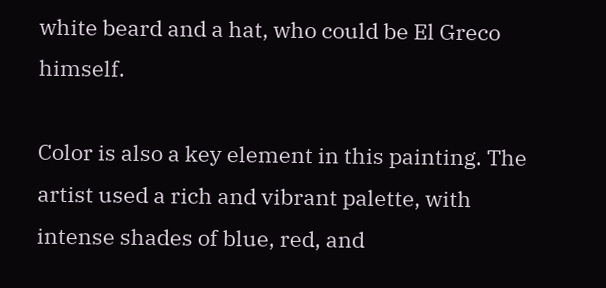white beard and a hat, who could be El Greco himself.

Color is also a key element in this painting. The artist used a rich and vibrant palette, with intense shades of blue, red, and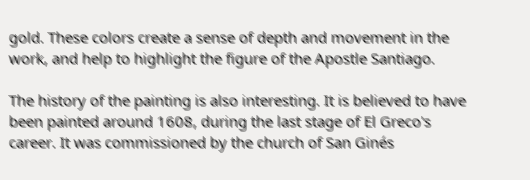gold. These colors create a sense of depth and movement in the work, and help to highlight the figure of the Apostle Santiago.

The history of the painting is also interesting. It is believed to have been painted around 1608, during the last stage of El Greco's career. It was commissioned by the church of San Ginés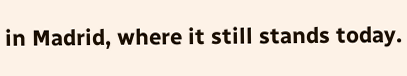in Madrid, where it still stands today.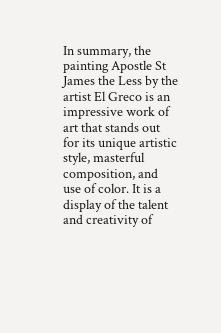In summary, the painting Apostle St James the Less by the artist El Greco is an impressive work of art that stands out for its unique artistic style, masterful composition, and use of color. It is a display of the talent and creativity of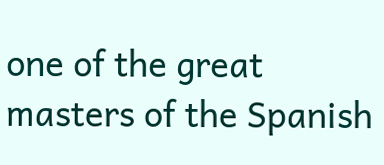one of the great masters of the Spanish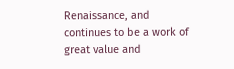Renaissance, and continues to be a work of great value and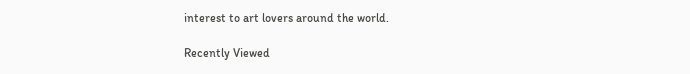interest to art lovers around the world.

Recently Viewed